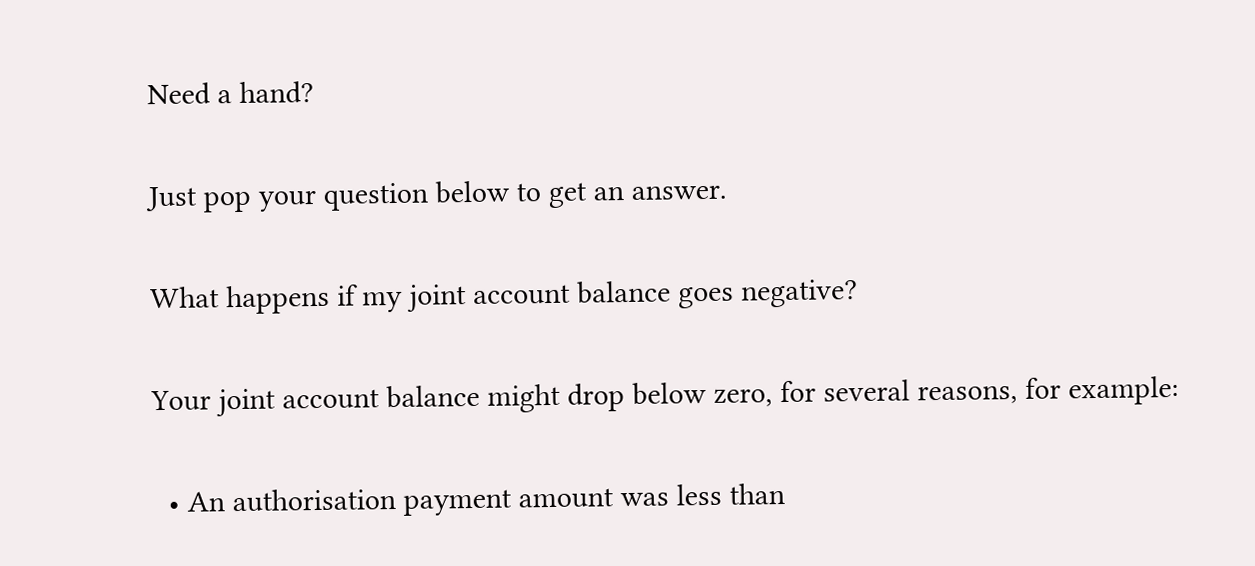Need a hand?

Just pop your question below to get an answer.

What happens if my joint account balance goes negative?

Your joint account balance might drop below zero, for several reasons, for example:

  • An authorisation payment amount was less than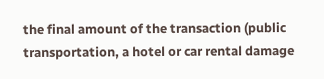the final amount of the transaction (public transportation, a hotel or car rental damage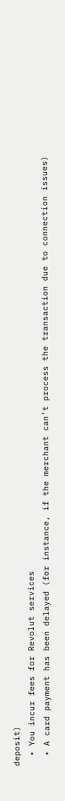deposit)
  • You incur fees for Revolut services
  • A card payment has been delayed (for instance, if the merchant can’t process the transaction due to connection issues)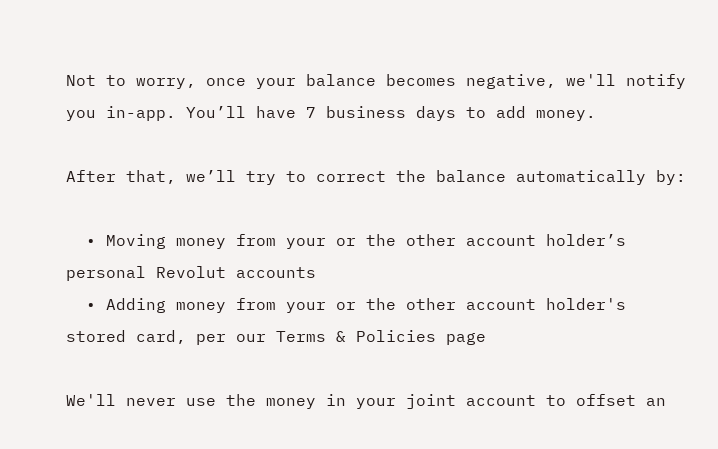Not to worry, once your balance becomes negative, we'll notify you in-app. You’ll have 7 business days to add money.

After that, we’ll try to correct the balance automatically by:

  • Moving money from your or the other account holder’s personal Revolut accounts
  • Adding money from your or the other account holder's stored card, per our Terms & Policies page

We'll never use the money in your joint account to offset an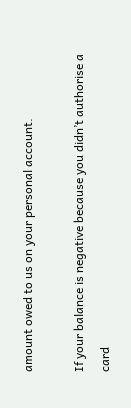amount owed to us on your personal account.

If your balance is negative because you didn’t authorise a card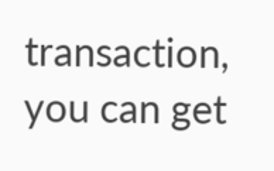transaction, you can get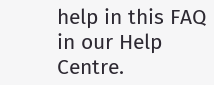help in this FAQ in our Help Centre.